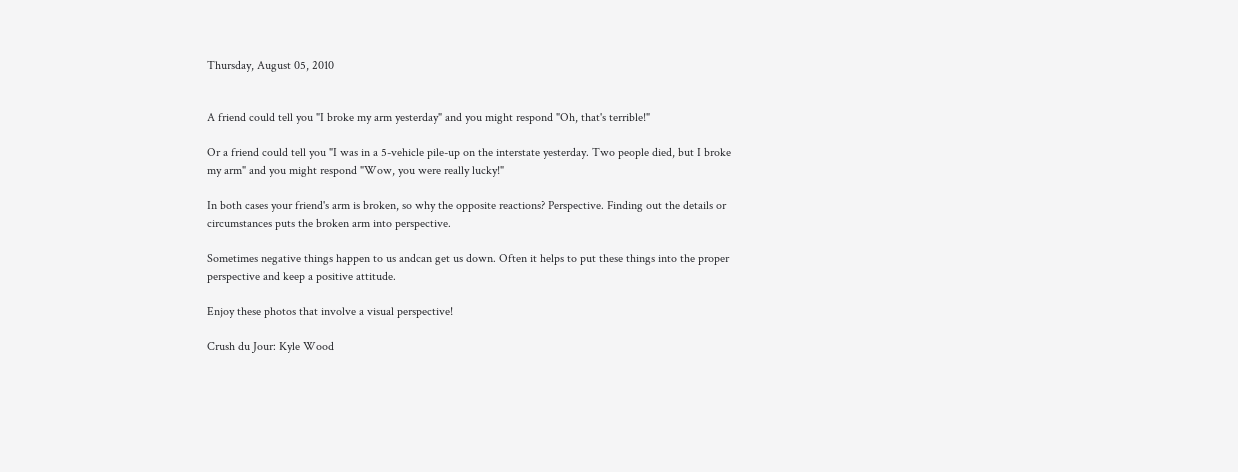Thursday, August 05, 2010


A friend could tell you "I broke my arm yesterday" and you might respond "Oh, that's terrible!"

Or a friend could tell you "I was in a 5-vehicle pile-up on the interstate yesterday. Two people died, but I broke my arm" and you might respond "Wow, you were really lucky!"

In both cases your friend's arm is broken, so why the opposite reactions? Perspective. Finding out the details or circumstances puts the broken arm into perspective.

Sometimes negative things happen to us andcan get us down. Often it helps to put these things into the proper perspective and keep a positive attitude.

Enjoy these photos that involve a visual perspective!

Crush du Jour: Kyle Wood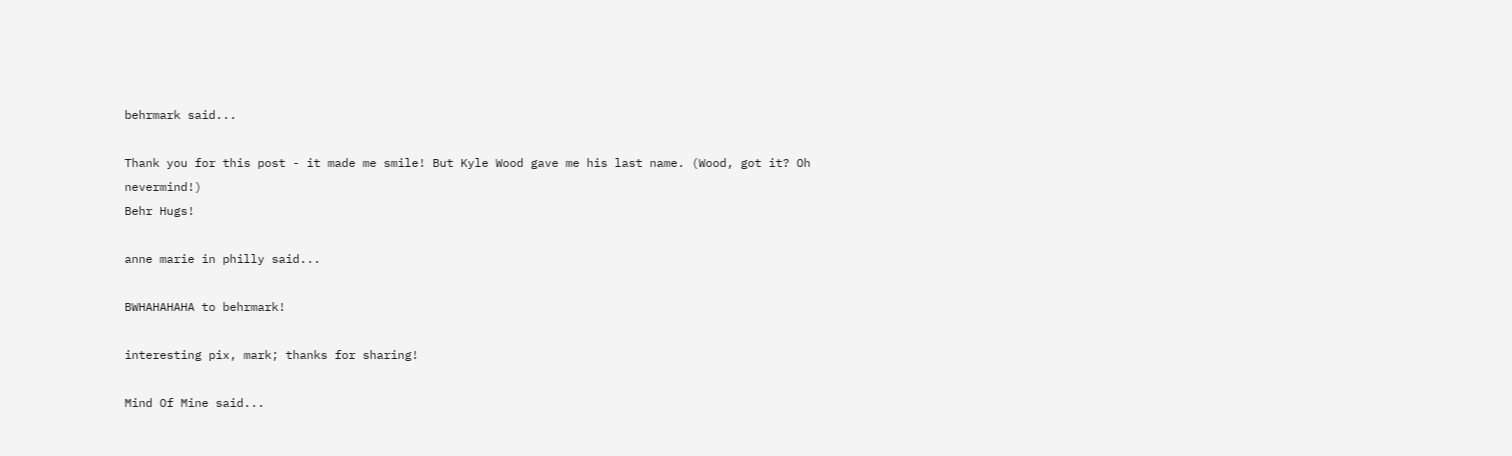behrmark said...

Thank you for this post - it made me smile! But Kyle Wood gave me his last name. (Wood, got it? Oh nevermind!)
Behr Hugs!

anne marie in philly said...

BWHAHAHAHA to behrmark!

interesting pix, mark; thanks for sharing!

Mind Of Mine said...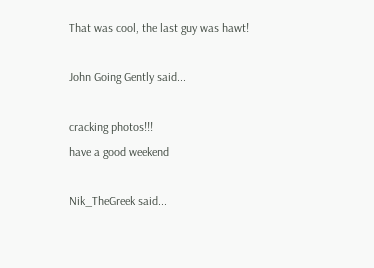That was cool, the last guy was hawt!

John Going Gently said...

cracking photos!!!
have a good weekend

Nik_TheGreek said...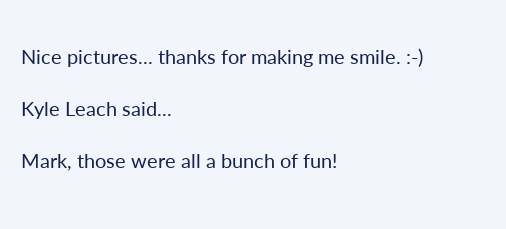Nice pictures... thanks for making me smile. :-)

Kyle Leach said...

Mark, those were all a bunch of fun!